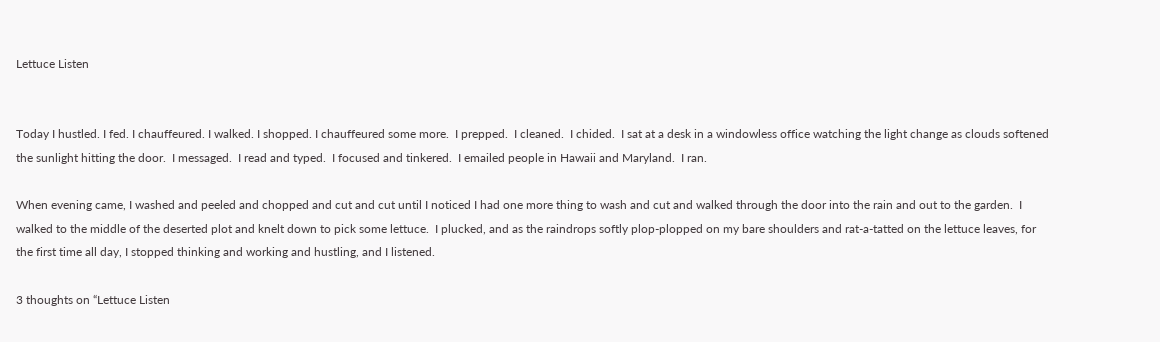Lettuce Listen


Today I hustled. I fed. I chauffeured. I walked. I shopped. I chauffeured some more.  I prepped.  I cleaned.  I chided.  I sat at a desk in a windowless office watching the light change as clouds softened the sunlight hitting the door.  I messaged.  I read and typed.  I focused and tinkered.  I emailed people in Hawaii and Maryland.  I ran.

When evening came, I washed and peeled and chopped and cut and cut until I noticed I had one more thing to wash and cut and walked through the door into the rain and out to the garden.  I walked to the middle of the deserted plot and knelt down to pick some lettuce.  I plucked, and as the raindrops softly plop-plopped on my bare shoulders and rat-a-tatted on the lettuce leaves, for the first time all day, I stopped thinking and working and hustling, and I listened.

3 thoughts on “Lettuce Listen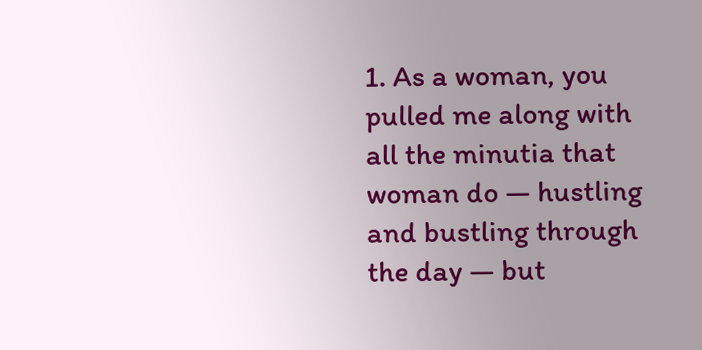1. As a woman, you pulled me along with all the minutia that woman do — hustling and bustling through the day — but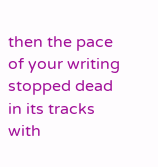then the pace of your writing stopped dead in its tracks with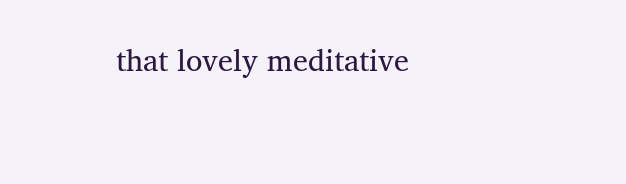that lovely meditative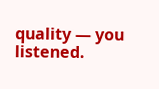quality — you listened.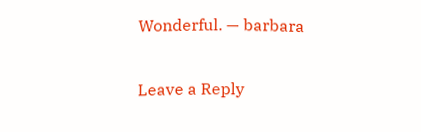Wonderful. — barbara

Leave a Reply